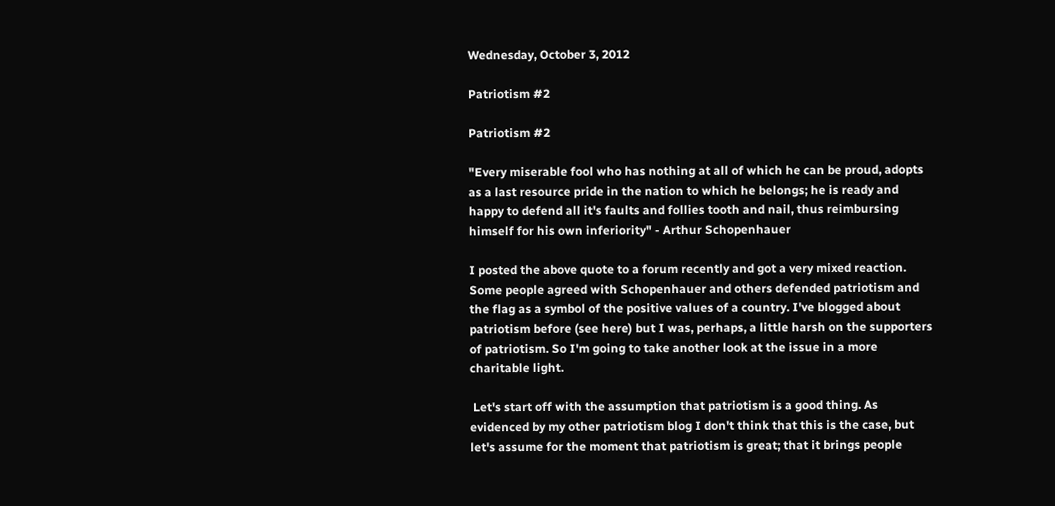Wednesday, October 3, 2012

Patriotism #2

Patriotism #2

"Every miserable fool who has nothing at all of which he can be proud, adopts as a last resource pride in the nation to which he belongs; he is ready and happy to defend all it's faults and follies tooth and nail, thus reimbursing himself for his own inferiority" - Arthur Schopenhauer

I posted the above quote to a forum recently and got a very mixed reaction. Some people agreed with Schopenhauer and others defended patriotism and the flag as a symbol of the positive values of a country. I've blogged about patriotism before (see here) but I was, perhaps, a little harsh on the supporters of patriotism. So I'm going to take another look at the issue in a more charitable light.

 Let's start off with the assumption that patriotism is a good thing. As evidenced by my other patriotism blog I don't think that this is the case, but let's assume for the moment that patriotism is great; that it brings people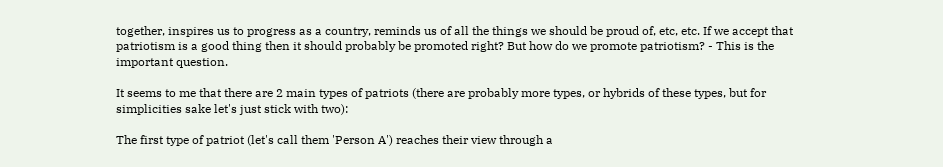together, inspires us to progress as a country, reminds us of all the things we should be proud of, etc, etc. If we accept that patriotism is a good thing then it should probably be promoted right? But how do we promote patriotism? - This is the important question.

It seems to me that there are 2 main types of patriots (there are probably more types, or hybrids of these types, but for simplicities sake let's just stick with two):

The first type of patriot (let's call them 'Person A') reaches their view through a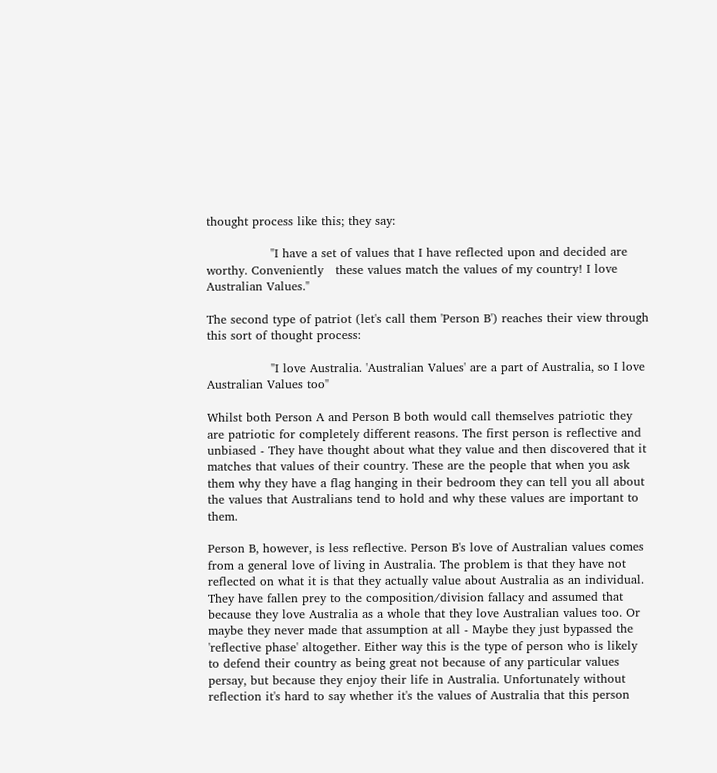thought process like this; they say:

                "I have a set of values that I have reflected upon and decided are worthy. Conveniently   these values match the values of my country! I love Australian Values."

The second type of patriot (let's call them 'Person B') reaches their view through this sort of thought process:

                "I love Australia. 'Australian Values' are a part of Australia, so I love Australian Values too"

Whilst both Person A and Person B both would call themselves patriotic they are patriotic for completely different reasons. The first person is reflective and unbiased - They have thought about what they value and then discovered that it matches that values of their country. These are the people that when you ask them why they have a flag hanging in their bedroom they can tell you all about the values that Australians tend to hold and why these values are important to them.

Person B, however, is less reflective. Person B's love of Australian values comes from a general love of living in Australia. The problem is that they have not reflected on what it is that they actually value about Australia as an individual. They have fallen prey to the composition/division fallacy and assumed that because they love Australia as a whole that they love Australian values too. Or maybe they never made that assumption at all - Maybe they just bypassed the 'reflective phase' altogether. Either way this is the type of person who is likely to defend their country as being great not because of any particular values persay, but because they enjoy their life in Australia. Unfortunately without reflection it's hard to say whether it's the values of Australia that this person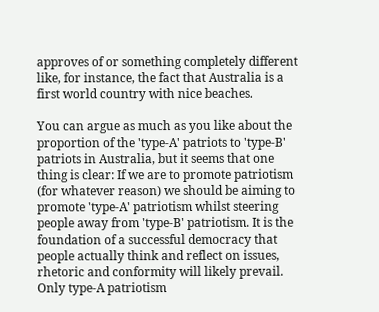approves of or something completely different like, for instance, the fact that Australia is a first world country with nice beaches.

You can argue as much as you like about the proportion of the 'type-A' patriots to 'type-B' patriots in Australia, but it seems that one thing is clear: If we are to promote patriotism (for whatever reason) we should be aiming to promote 'type-A' patriotism whilst steering people away from 'type-B' patriotism. It is the foundation of a successful democracy that people actually think and reflect on issues, rhetoric and conformity will likely prevail. Only type-A patriotism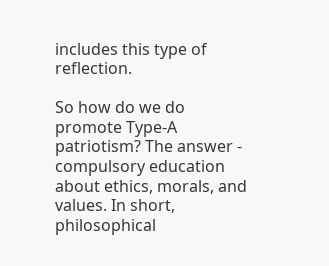includes this type of reflection.

So how do we do promote Type-A patriotism? The answer - compulsory education about ethics, morals, and values. In short, philosophical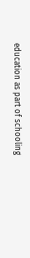education as part of schooling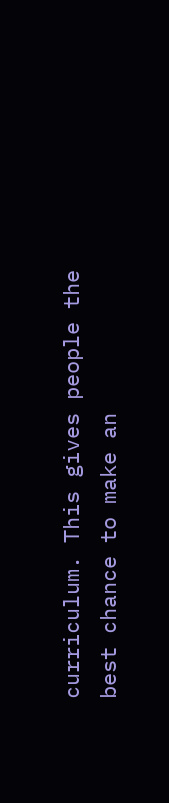curriculum. This gives people the best chance to make an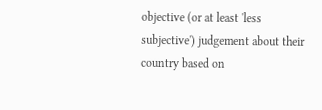objective (or at least 'less subjective') judgement about their country based on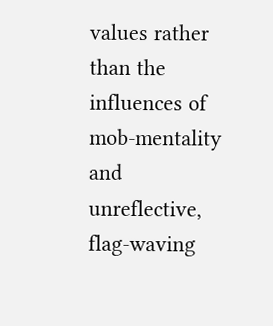values rather than the influences of mob-mentality and unreflective, flag-waving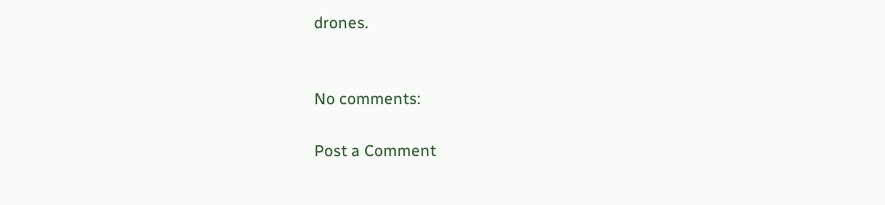drones.


No comments:

Post a Comment